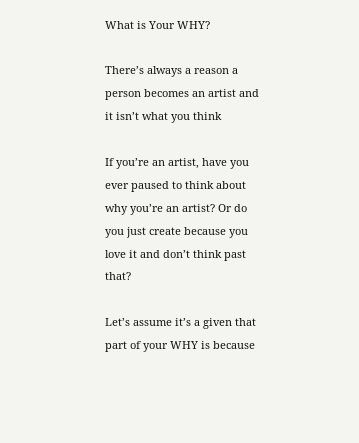What is Your WHY?

There’s always a reason a person becomes an artist and it isn’t what you think

If you’re an artist, have you ever paused to think about why you’re an artist? Or do you just create because you love it and don’t think past that?

Let’s assume it’s a given that part of your WHY is because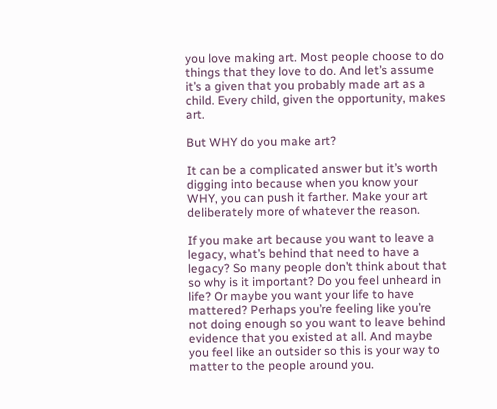you love making art. Most people choose to do things that they love to do. And let’s assume it’s a given that you probably made art as a child. Every child, given the opportunity, makes art.

But WHY do you make art?

It can be a complicated answer but it’s worth digging into because when you know your WHY, you can push it farther. Make your art deliberately more of whatever the reason.

If you make art because you want to leave a legacy, what’s behind that need to have a legacy? So many people don’t think about that so why is it important? Do you feel unheard in life? Or maybe you want your life to have mattered? Perhaps you’re feeling like you’re not doing enough so you want to leave behind evidence that you existed at all. And maybe you feel like an outsider so this is your way to matter to the people around you.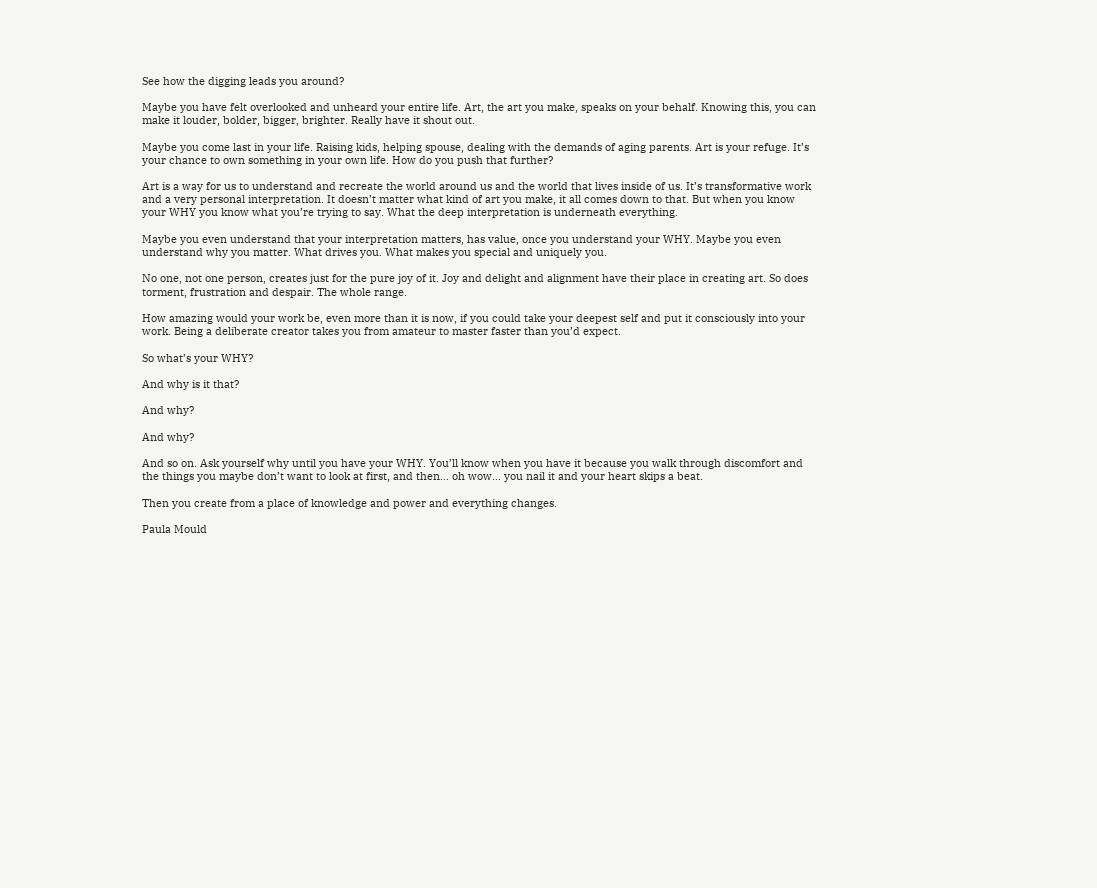See how the digging leads you around?

Maybe you have felt overlooked and unheard your entire life. Art, the art you make, speaks on your behalf. Knowing this, you can make it louder, bolder, bigger, brighter. Really have it shout out.

Maybe you come last in your life. Raising kids, helping spouse, dealing with the demands of aging parents. Art is your refuge. It’s your chance to own something in your own life. How do you push that further?

Art is a way for us to understand and recreate the world around us and the world that lives inside of us. It’s transformative work and a very personal interpretation. It doesn’t matter what kind of art you make, it all comes down to that. But when you know your WHY you know what you’re trying to say. What the deep interpretation is underneath everything.

Maybe you even understand that your interpretation matters, has value, once you understand your WHY. Maybe you even understand why you matter. What drives you. What makes you special and uniquely you.

No one, not one person, creates just for the pure joy of it. Joy and delight and alignment have their place in creating art. So does torment, frustration and despair. The whole range.

How amazing would your work be, even more than it is now, if you could take your deepest self and put it consciously into your work. Being a deliberate creator takes you from amateur to master faster than you’d expect.

So what’s your WHY?

And why is it that?

And why?

And why?

And so on. Ask yourself why until you have your WHY. You’ll know when you have it because you walk through discomfort and the things you maybe don’t want to look at first, and then… oh wow… you nail it and your heart skips a beat.

Then you create from a place of knowledge and power and everything changes.

Paula Mould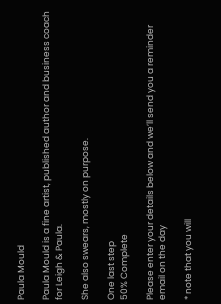Paula Mould

Paula Mould is a fine artist, published author and business coach for Leigh & Paula.

She also swears, mostly on purpose.

One last step
50% Complete

Please enter your details below and we’ll send you a reminder email on the day

* note that you will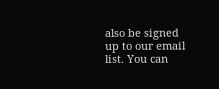also be signed up to our email list. You can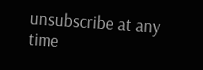unsubscribe at any time